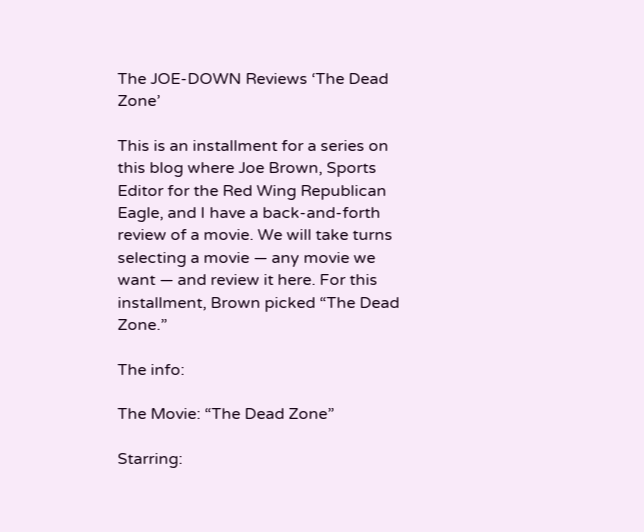The JOE-DOWN Reviews ‘The Dead Zone’

This is an installment for a series on this blog where Joe Brown, Sports Editor for the Red Wing Republican Eagle, and I have a back-and-forth review of a movie. We will take turns selecting a movie — any movie we want — and review it here. For this installment, Brown picked “The Dead Zone.”

The info:

The Movie: “The Dead Zone”

Starring: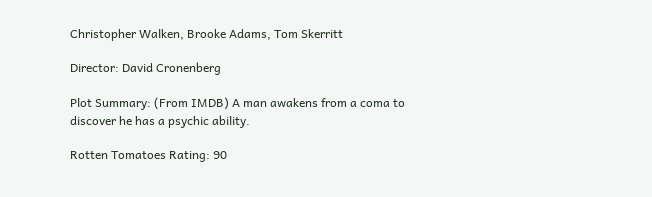Christopher Walken, Brooke Adams, Tom Skerritt

Director: David Cronenberg

Plot Summary: (From IMDB) A man awakens from a coma to discover he has a psychic ability.

Rotten Tomatoes Rating: 90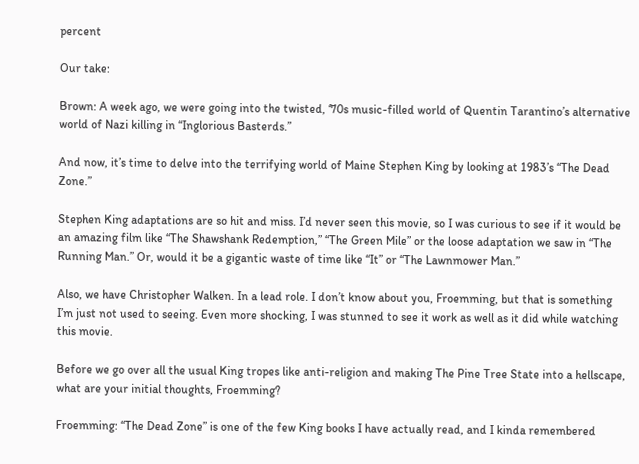percent

Our take:

Brown: A week ago, we were going into the twisted, ‘70s music-filled world of Quentin Tarantino’s alternative world of Nazi killing in “Inglorious Basterds.”

And now, it’s time to delve into the terrifying world of Maine Stephen King by looking at 1983’s “The Dead Zone.”

Stephen King adaptations are so hit and miss. I’d never seen this movie, so I was curious to see if it would be an amazing film like “The Shawshank Redemption,” “The Green Mile” or the loose adaptation we saw in “The Running Man.” Or, would it be a gigantic waste of time like “It” or “The Lawnmower Man.”

Also, we have Christopher Walken. In a lead role. I don’t know about you, Froemming, but that is something I’m just not used to seeing. Even more shocking, I was stunned to see it work as well as it did while watching this movie.

Before we go over all the usual King tropes like anti-religion and making The Pine Tree State into a hellscape, what are your initial thoughts, Froemming?

Froemming: “The Dead Zone” is one of the few King books I have actually read, and I kinda remembered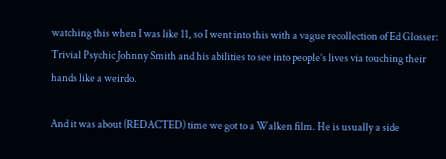watching this when I was like 11, so I went into this with a vague recollection of Ed Glosser: Trivial Psychic Johnny Smith and his abilities to see into people’s lives via touching their hands like a weirdo.

And it was about (REDACTED) time we got to a Walken film. He is usually a side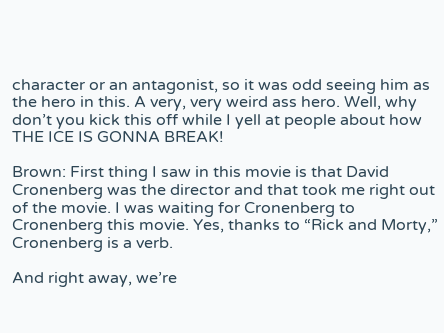character or an antagonist, so it was odd seeing him as the hero in this. A very, very weird ass hero. Well, why don’t you kick this off while I yell at people about how THE ICE IS GONNA BREAK!

Brown: First thing I saw in this movie is that David Cronenberg was the director and that took me right out of the movie. I was waiting for Cronenberg to Cronenberg this movie. Yes, thanks to “Rick and Morty,” Cronenberg is a verb.

And right away, we’re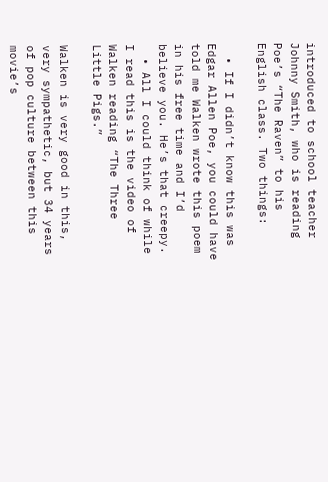introduced to school teacher Johnny Smith, who is reading Poe’s “The Raven” to his English class. Two things:

  • If I didn’t know this was Edgar Allen Poe, you could have told me Walken wrote this poem in his free time and I’d believe you. He’s that creepy.
  • All I could think of while I read this is the video of Walken reading “The Three Little Pigs.”

Walken is very good in this, very sympathetic, but 34 years of pop culture between this movie’s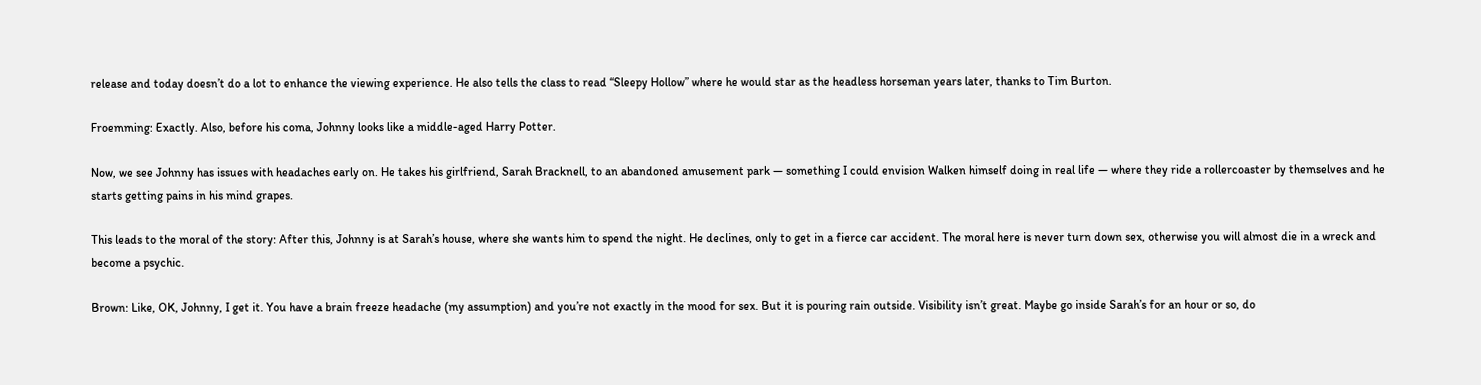release and today doesn’t do a lot to enhance the viewing experience. He also tells the class to read “Sleepy Hollow” where he would star as the headless horseman years later, thanks to Tim Burton.

Froemming: Exactly. Also, before his coma, Johnny looks like a middle-aged Harry Potter.

Now, we see Johnny has issues with headaches early on. He takes his girlfriend, Sarah Bracknell, to an abandoned amusement park — something I could envision Walken himself doing in real life — where they ride a rollercoaster by themselves and he starts getting pains in his mind grapes.

This leads to the moral of the story: After this, Johnny is at Sarah’s house, where she wants him to spend the night. He declines, only to get in a fierce car accident. The moral here is never turn down sex, otherwise you will almost die in a wreck and become a psychic.

Brown: Like, OK, Johnny, I get it. You have a brain freeze headache (my assumption) and you’re not exactly in the mood for sex. But it is pouring rain outside. Visibility isn’t great. Maybe go inside Sarah’s for an hour or so, do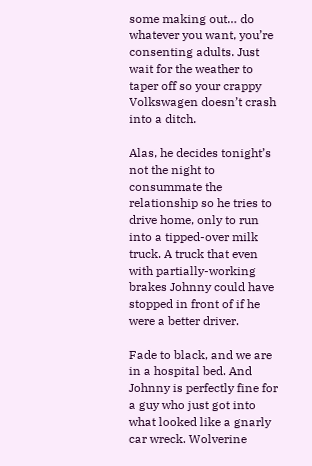some making out… do whatever you want, you’re consenting adults. Just wait for the weather to taper off so your crappy Volkswagen doesn’t crash into a ditch.

Alas, he decides tonight’s not the night to consummate the relationship so he tries to drive home, only to run into a tipped-over milk truck. A truck that even with partially-working brakes Johnny could have stopped in front of if he were a better driver.

Fade to black, and we are in a hospital bed. And Johnny is perfectly fine for a guy who just got into what looked like a gnarly car wreck. Wolverine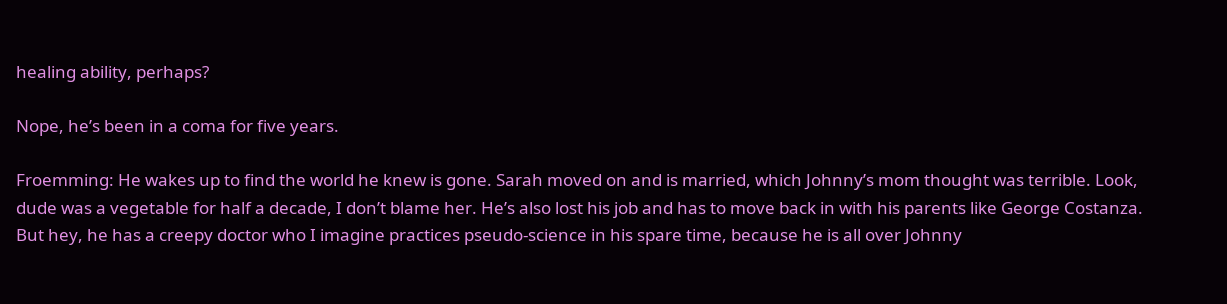healing ability, perhaps?

Nope, he’s been in a coma for five years.

Froemming: He wakes up to find the world he knew is gone. Sarah moved on and is married, which Johnny’s mom thought was terrible. Look, dude was a vegetable for half a decade, I don’t blame her. He’s also lost his job and has to move back in with his parents like George Costanza. But hey, he has a creepy doctor who I imagine practices pseudo-science in his spare time, because he is all over Johnny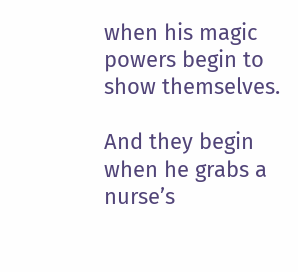when his magic powers begin to show themselves.

And they begin when he grabs a nurse’s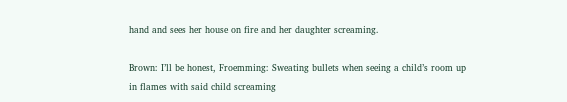hand and sees her house on fire and her daughter screaming.

Brown: I’ll be honest, Froemming: Sweating bullets when seeing a child’s room up in flames with said child screaming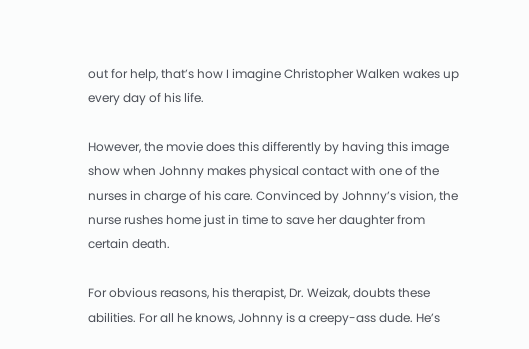out for help, that’s how I imagine Christopher Walken wakes up every day of his life.

However, the movie does this differently by having this image show when Johnny makes physical contact with one of the nurses in charge of his care. Convinced by Johnny’s vision, the nurse rushes home just in time to save her daughter from certain death.

For obvious reasons, his therapist, Dr. Weizak, doubts these abilities. For all he knows, Johnny is a creepy-ass dude. He’s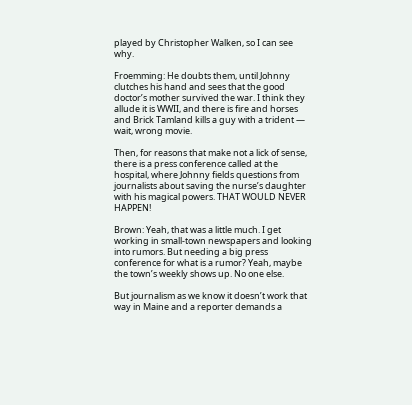played by Christopher Walken, so I can see why.

Froemming: He doubts them, until Johnny clutches his hand and sees that the good doctor’s mother survived the war. I think they allude it is WWII, and there is fire and horses and Brick Tamland kills a guy with a trident — wait, wrong movie.

Then, for reasons that make not a lick of sense, there is a press conference called at the hospital, where Johnny fields questions from journalists about saving the nurse’s daughter with his magical powers. THAT WOULD NEVER HAPPEN!

Brown: Yeah, that was a little much. I get working in small-town newspapers and looking into rumors. But needing a big press conference for what is a rumor? Yeah, maybe the town’s weekly shows up. No one else.

But journalism as we know it doesn’t work that way in Maine and a reporter demands a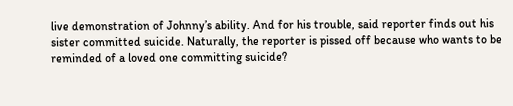live demonstration of Johnny’s ability. And for his trouble, said reporter finds out his sister committed suicide. Naturally, the reporter is pissed off because who wants to be reminded of a loved one committing suicide?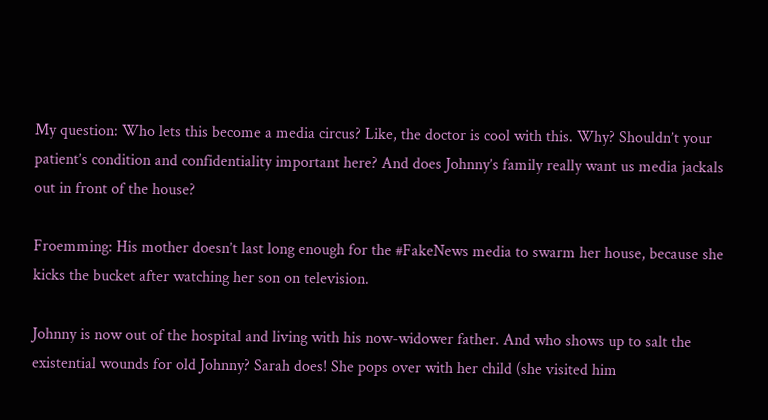My question: Who lets this become a media circus? Like, the doctor is cool with this. Why? Shouldn’t your patient’s condition and confidentiality important here? And does Johnny’s family really want us media jackals out in front of the house?

Froemming: His mother doesn’t last long enough for the #FakeNews media to swarm her house, because she kicks the bucket after watching her son on television.

Johnny is now out of the hospital and living with his now-widower father. And who shows up to salt the existential wounds for old Johnny? Sarah does! She pops over with her child (she visited him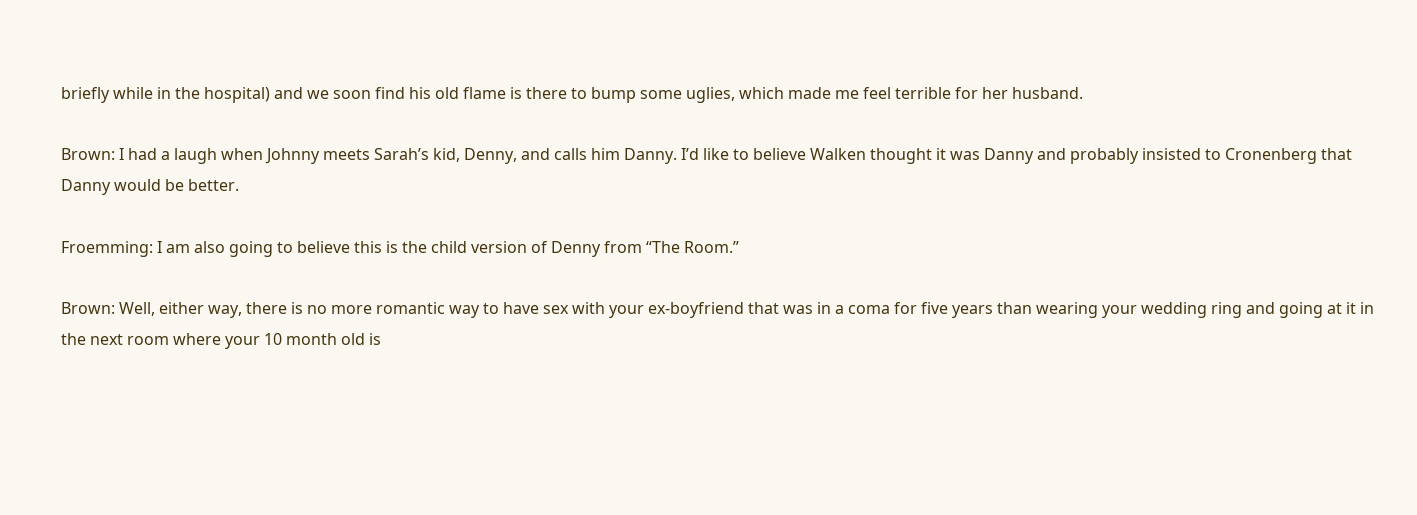briefly while in the hospital) and we soon find his old flame is there to bump some uglies, which made me feel terrible for her husband.

Brown: I had a laugh when Johnny meets Sarah’s kid, Denny, and calls him Danny. I’d like to believe Walken thought it was Danny and probably insisted to Cronenberg that Danny would be better.

Froemming: I am also going to believe this is the child version of Denny from “The Room.”

Brown: Well, either way, there is no more romantic way to have sex with your ex-boyfriend that was in a coma for five years than wearing your wedding ring and going at it in the next room where your 10 month old is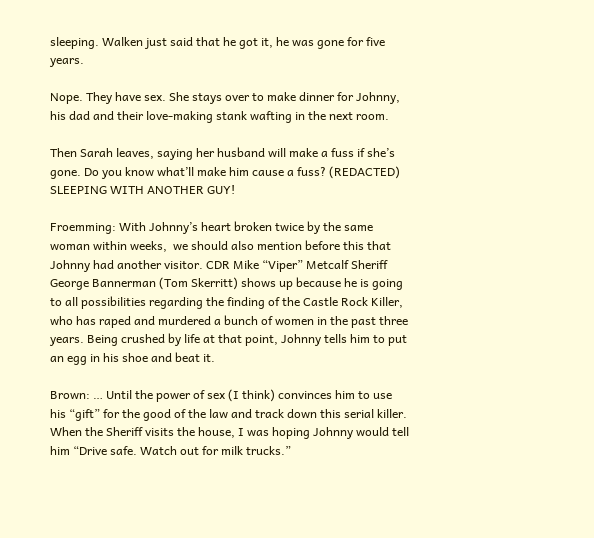sleeping. Walken just said that he got it, he was gone for five years.

Nope. They have sex. She stays over to make dinner for Johnny, his dad and their love-making stank wafting in the next room.

Then Sarah leaves, saying her husband will make a fuss if she’s gone. Do you know what’ll make him cause a fuss? (REDACTED) SLEEPING WITH ANOTHER GUY!

Froemming: With Johnny’s heart broken twice by the same woman within weeks,  we should also mention before this that Johnny had another visitor. CDR Mike “Viper” Metcalf Sheriff George Bannerman (Tom Skerritt) shows up because he is going to all possibilities regarding the finding of the Castle Rock Killer, who has raped and murdered a bunch of women in the past three years. Being crushed by life at that point, Johnny tells him to put an egg in his shoe and beat it.

Brown: … Until the power of sex (I think) convinces him to use his “gift” for the good of the law and track down this serial killer. When the Sheriff visits the house, I was hoping Johnny would tell him “Drive safe. Watch out for milk trucks.”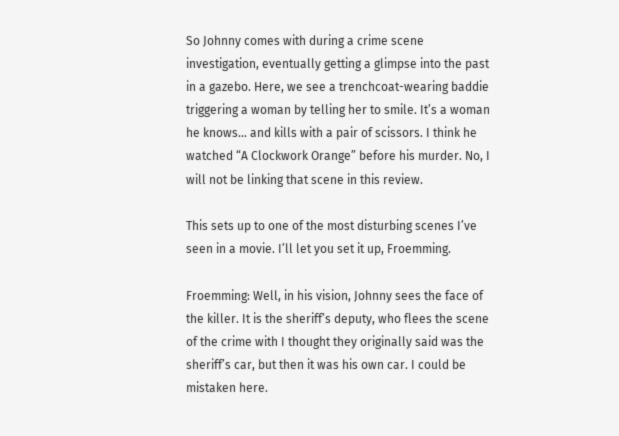So Johnny comes with during a crime scene investigation, eventually getting a glimpse into the past in a gazebo. Here, we see a trenchcoat-wearing baddie triggering a woman by telling her to smile. It’s a woman he knows… and kills with a pair of scissors. I think he watched “A Clockwork Orange” before his murder. No, I will not be linking that scene in this review.

This sets up to one of the most disturbing scenes I’ve seen in a movie. I’ll let you set it up, Froemming.

Froemming: Well, in his vision, Johnny sees the face of the killer. It is the sheriff’s deputy, who flees the scene of the crime with I thought they originally said was the sheriff’s car, but then it was his own car. I could be mistaken here.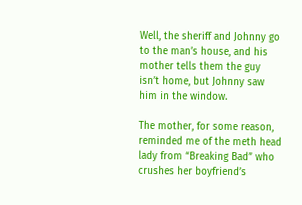Well, the sheriff and Johnny go to the man’s house, and his mother tells them the guy isn’t home, but Johnny saw him in the window.

The mother, for some reason, reminded me of the meth head lady from “Breaking Bad” who crushes her boyfriend’s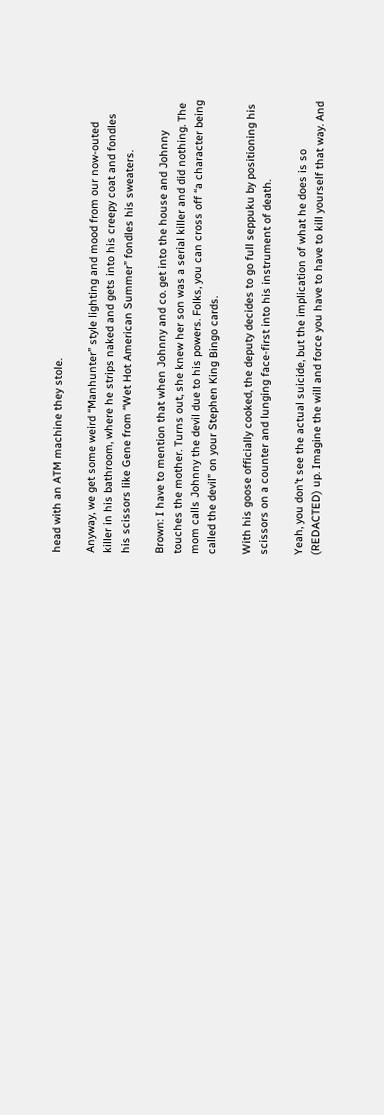head with an ATM machine they stole.

Anyway, we get some weird “Manhunter” style lighting and mood from our now-outed killer in his bathroom, where he strips naked and gets into his creepy coat and fondles his scissors like Gene from “Wet Hot American Summer” fondles his sweaters.

Brown: I have to mention that when Johnny and co. get into the house and Johnny touches the mother. Turns out, she knew her son was a serial killer and did nothing. The mom calls Johnny the devil due to his powers. Folks, you can cross off “a character being called the devil” on your Stephen King Bingo cards.

With his goose officially cooked, the deputy decides to go full seppuku by positioning his scissors on a counter and lunging face-first into his instrument of death.

Yeah, you don’t see the actual suicide, but the implication of what he does is so (REDACTED) up. Imagine the will and force you have to have to kill yourself that way. And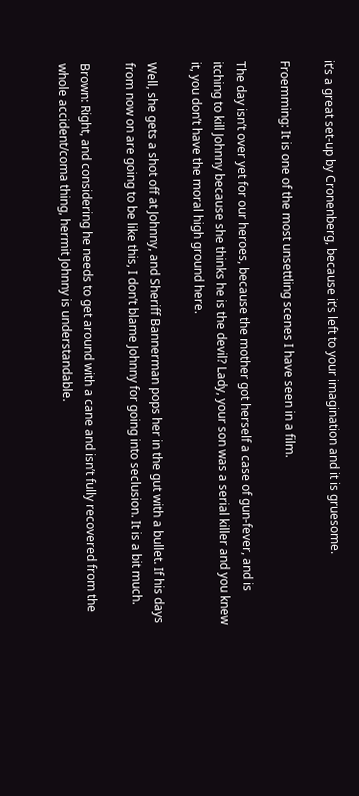it’s a great set-up by Cronenberg, because it’s left to your imagination and it is gruesome.

Froemming: It is one of the most unsettling scenes I have seen in a film.

The day isn’t over yet for our heroes, because the mother got herself a case of gun-fever, and is itching to kill Johnny because she thinks he is the devil? Lady, your son was a serial killer and you knew it, you don’t have the moral high ground here.

Well, she gets a shot off at Johnny, and Sheriff Bannerman pops her in the gut with a bullet. If his days from now on are going to be like this, I don’t blame Johnny for going into seclusion. It is a bit much.

Brown: Right, and considering he needs to get around with a cane and isn’t fully recovered from the whole accident/coma thing, hermit Johnny is understandable.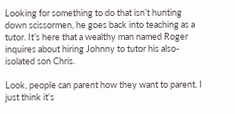Looking for something to do that isn’t hunting down scissormen, he goes back into teaching as a tutor. It’s here that a wealthy man named Roger inquires about hiring Johnny to tutor his also-isolated son Chris.

Look, people can parent how they want to parent. I just think it’s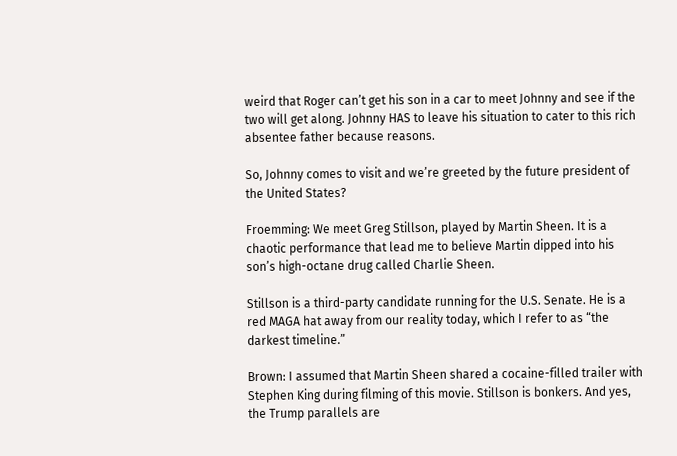weird that Roger can’t get his son in a car to meet Johnny and see if the two will get along. Johnny HAS to leave his situation to cater to this rich absentee father because reasons.

So, Johnny comes to visit and we’re greeted by the future president of the United States?

Froemming: We meet Greg Stillson, played by Martin Sheen. It is a chaotic performance that lead me to believe Martin dipped into his son’s high-octane drug called Charlie Sheen.

Stillson is a third-party candidate running for the U.S. Senate. He is a red MAGA hat away from our reality today, which I refer to as “the darkest timeline.”

Brown: I assumed that Martin Sheen shared a cocaine-filled trailer with Stephen King during filming of this movie. Stillson is bonkers. And yes, the Trump parallels are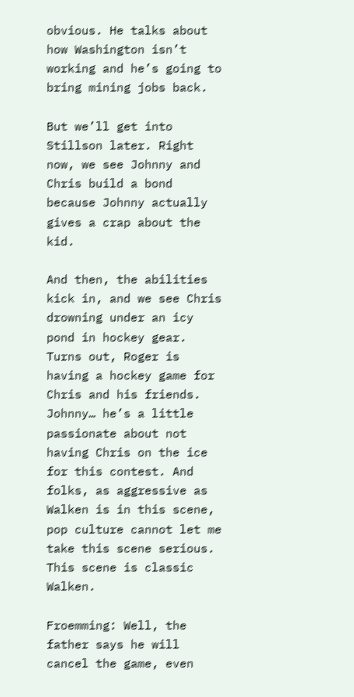obvious. He talks about how Washington isn’t working and he’s going to bring mining jobs back.

But we’ll get into Stillson later. Right now, we see Johnny and Chris build a bond because Johnny actually gives a crap about the kid.

And then, the abilities kick in, and we see Chris drowning under an icy pond in hockey gear. Turns out, Roger is having a hockey game for Chris and his friends. Johnny… he’s a little passionate about not having Chris on the ice for this contest. And folks, as aggressive as Walken is in this scene, pop culture cannot let me take this scene serious. This scene is classic Walken.

Froemming: Well, the father says he will cancel the game, even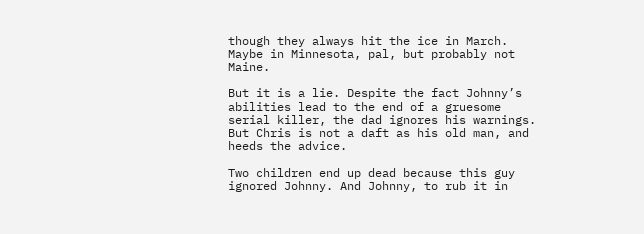though they always hit the ice in March. Maybe in Minnesota, pal, but probably not Maine.

But it is a lie. Despite the fact Johnny’s abilities lead to the end of a gruesome serial killer, the dad ignores his warnings. But Chris is not a daft as his old man, and heeds the advice.

Two children end up dead because this guy ignored Johnny. And Johnny, to rub it in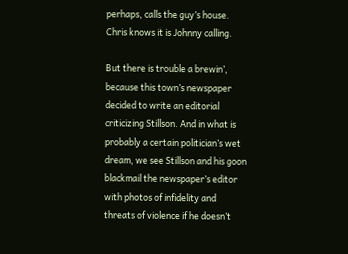perhaps, calls the guy’s house. Chris knows it is Johnny calling.

But there is trouble a brewin’, because this town’s newspaper decided to write an editorial criticizing Stillson. And in what is probably a certain politician’s wet dream, we see Stillson and his goon blackmail the newspaper’s editor with photos of infidelity and threats of violence if he doesn’t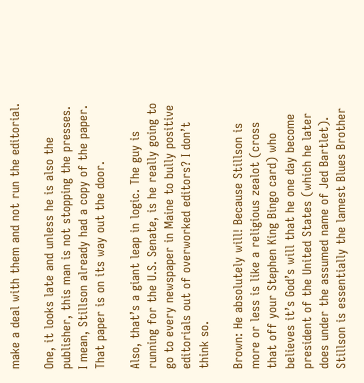make a deal with them and not run the editorial.

One, it looks late and unless he is also the publisher, this man is not stopping the presses. I mean, Stillson already had a copy of the paper. That paper is on its way out the door.

Also, that’s a giant leap in logic. The guy is running for the U.S. Senate, is he really going to go to every newspaper in Maine to bully positive editorials out of overworked editors? I don’t think so.

Brown: He absolutely will! Because Stillson is more or less is like a religious zealot (cross that off your Stephen King Bingo card) who believes it’s God’s will that he one day become president of the United States (which he later does under the assumed name of Jed Bartlet). Stillson is essentially the lamest Blues Brother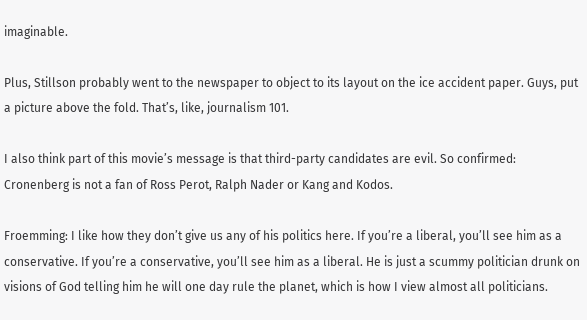imaginable.

Plus, Stillson probably went to the newspaper to object to its layout on the ice accident paper. Guys, put a picture above the fold. That’s, like, journalism 101.

I also think part of this movie’s message is that third-party candidates are evil. So confirmed: Cronenberg is not a fan of Ross Perot, Ralph Nader or Kang and Kodos.

Froemming: I like how they don’t give us any of his politics here. If you’re a liberal, you’ll see him as a conservative. If you’re a conservative, you’ll see him as a liberal. He is just a scummy politician drunk on visions of God telling him he will one day rule the planet, which is how I view almost all politicians.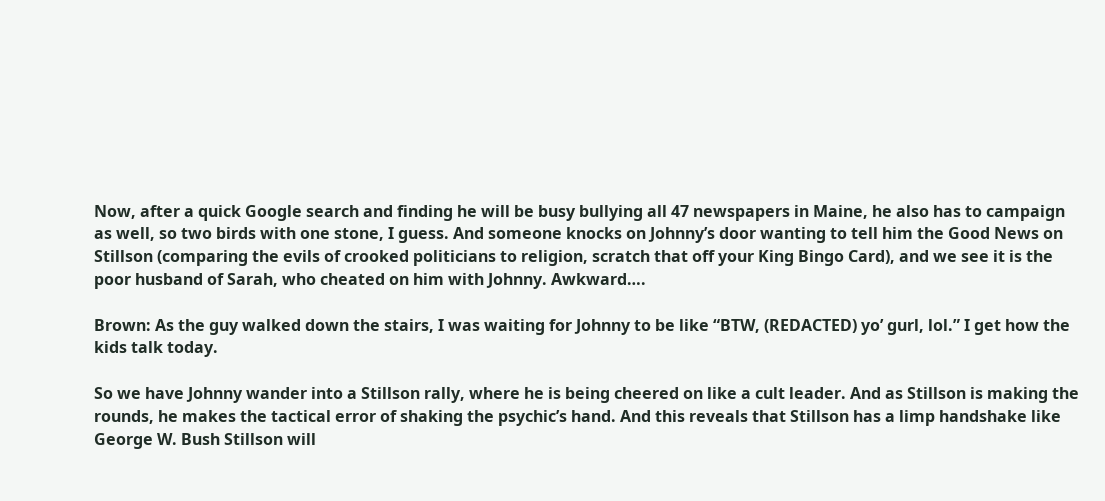Now, after a quick Google search and finding he will be busy bullying all 47 newspapers in Maine, he also has to campaign as well, so two birds with one stone, I guess. And someone knocks on Johnny’s door wanting to tell him the Good News on Stillson (comparing the evils of crooked politicians to religion, scratch that off your King Bingo Card), and we see it is the poor husband of Sarah, who cheated on him with Johnny. Awkward….

Brown: As the guy walked down the stairs, I was waiting for Johnny to be like “BTW, (REDACTED) yo’ gurl, lol.” I get how the kids talk today.

So we have Johnny wander into a Stillson rally, where he is being cheered on like a cult leader. And as Stillson is making the rounds, he makes the tactical error of shaking the psychic’s hand. And this reveals that Stillson has a limp handshake like George W. Bush Stillson will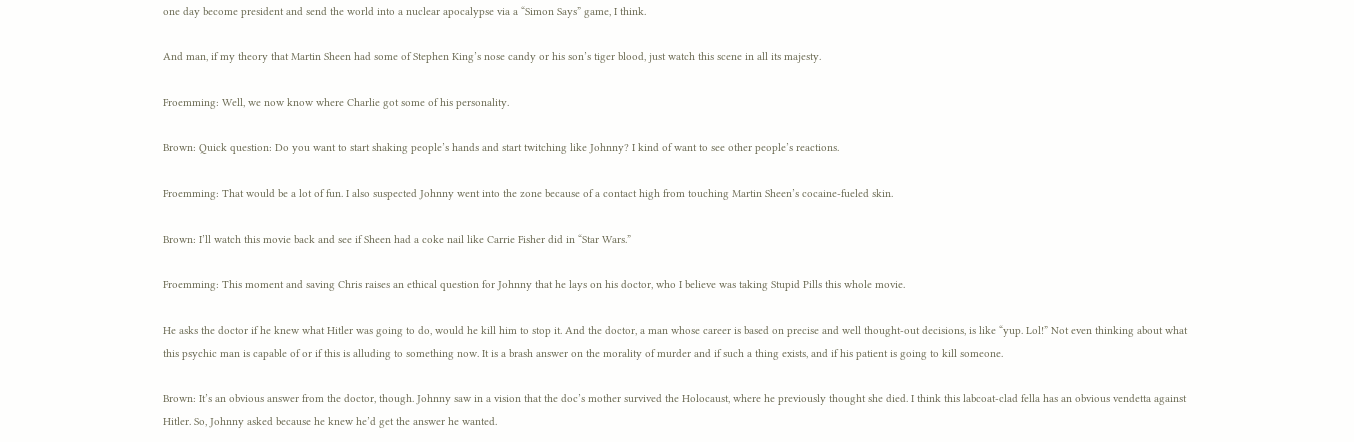one day become president and send the world into a nuclear apocalypse via a “Simon Says” game, I think.

And man, if my theory that Martin Sheen had some of Stephen King’s nose candy or his son’s tiger blood, just watch this scene in all its majesty.

Froemming: Well, we now know where Charlie got some of his personality.

Brown: Quick question: Do you want to start shaking people’s hands and start twitching like Johnny? I kind of want to see other people’s reactions.

Froemming: That would be a lot of fun. I also suspected Johnny went into the zone because of a contact high from touching Martin Sheen’s cocaine-fueled skin.

Brown: I’ll watch this movie back and see if Sheen had a coke nail like Carrie Fisher did in “Star Wars.”

Froemming: This moment and saving Chris raises an ethical question for Johnny that he lays on his doctor, who I believe was taking Stupid Pills this whole movie.

He asks the doctor if he knew what Hitler was going to do, would he kill him to stop it. And the doctor, a man whose career is based on precise and well thought-out decisions, is like “yup. Lol!” Not even thinking about what this psychic man is capable of or if this is alluding to something now. It is a brash answer on the morality of murder and if such a thing exists, and if his patient is going to kill someone.

Brown: It’s an obvious answer from the doctor, though. Johnny saw in a vision that the doc’s mother survived the Holocaust, where he previously thought she died. I think this labcoat-clad fella has an obvious vendetta against Hitler. So, Johnny asked because he knew he’d get the answer he wanted.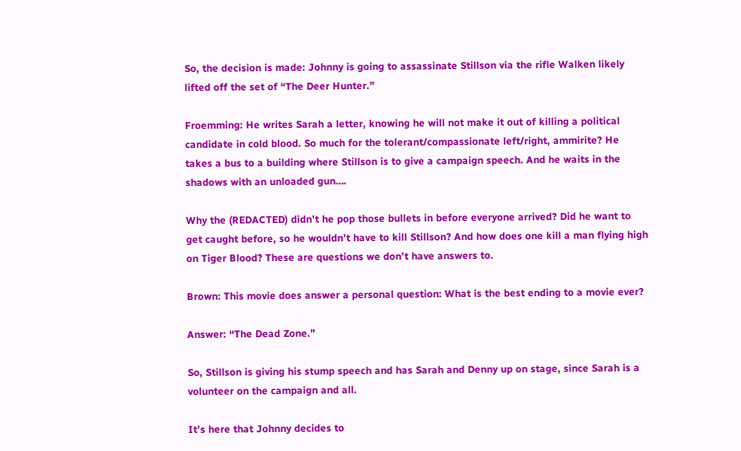So, the decision is made: Johnny is going to assassinate Stillson via the rifle Walken likely lifted off the set of “The Deer Hunter.”

Froemming: He writes Sarah a letter, knowing he will not make it out of killing a political candidate in cold blood. So much for the tolerant/compassionate left/right, ammirite? He takes a bus to a building where Stillson is to give a campaign speech. And he waits in the shadows with an unloaded gun….

Why the (REDACTED) didn’t he pop those bullets in before everyone arrived? Did he want to get caught before, so he wouldn’t have to kill Stillson? And how does one kill a man flying high on Tiger Blood? These are questions we don’t have answers to.

Brown: This movie does answer a personal question: What is the best ending to a movie ever?

Answer: “The Dead Zone.”

So, Stillson is giving his stump speech and has Sarah and Denny up on stage, since Sarah is a volunteer on the campaign and all.

It’s here that Johnny decides to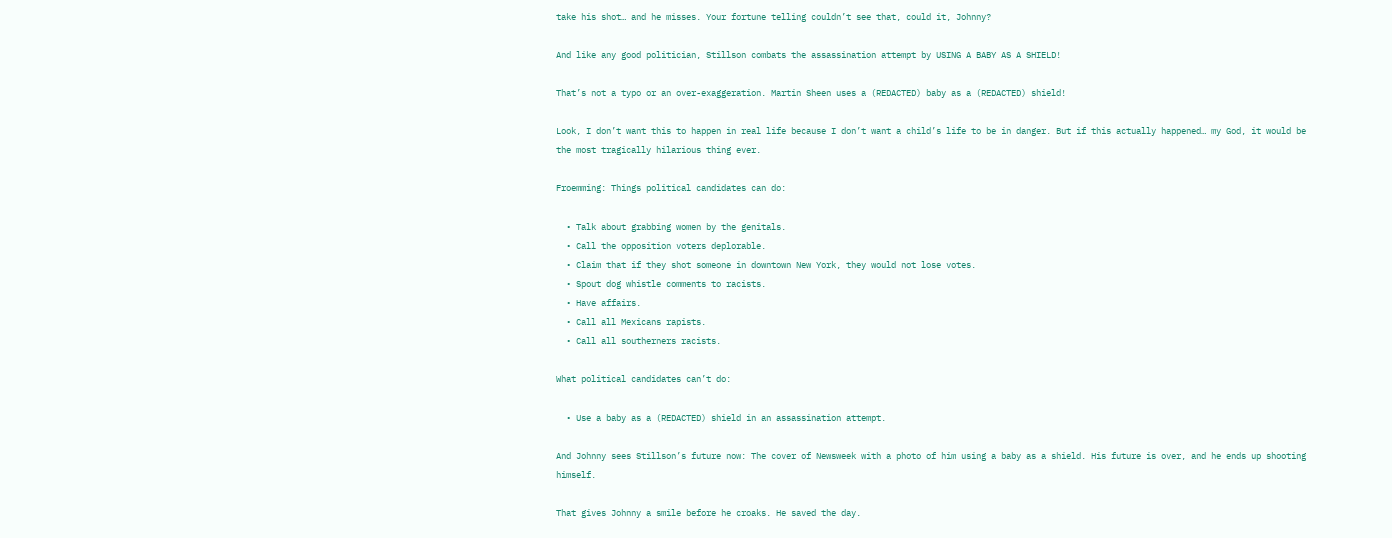take his shot… and he misses. Your fortune telling couldn’t see that, could it, Johnny?

And like any good politician, Stillson combats the assassination attempt by USING A BABY AS A SHIELD!

That’s not a typo or an over-exaggeration. Martin Sheen uses a (REDACTED) baby as a (REDACTED) shield!

Look, I don’t want this to happen in real life because I don’t want a child’s life to be in danger. But if this actually happened… my God, it would be the most tragically hilarious thing ever.

Froemming: Things political candidates can do:

  • Talk about grabbing women by the genitals.
  • Call the opposition voters deplorable.
  • Claim that if they shot someone in downtown New York, they would not lose votes.
  • Spout dog whistle comments to racists.
  • Have affairs.
  • Call all Mexicans rapists.
  • Call all southerners racists.

What political candidates can’t do:

  • Use a baby as a (REDACTED) shield in an assassination attempt.

And Johnny sees Stillson’s future now: The cover of Newsweek with a photo of him using a baby as a shield. His future is over, and he ends up shooting himself.

That gives Johnny a smile before he croaks. He saved the day.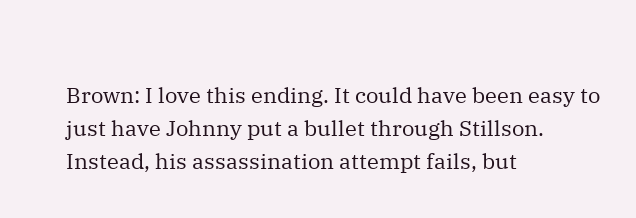Brown: I love this ending. It could have been easy to just have Johnny put a bullet through Stillson. Instead, his assassination attempt fails, but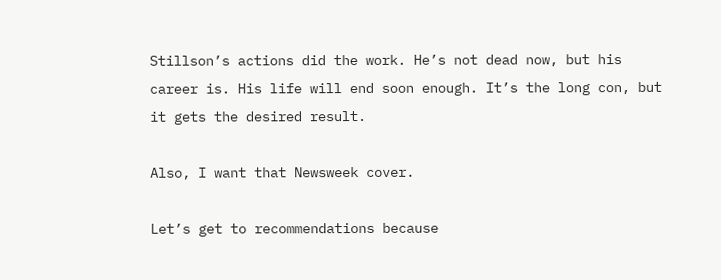Stillson’s actions did the work. He’s not dead now, but his career is. His life will end soon enough. It’s the long con, but it gets the desired result.

Also, I want that Newsweek cover.

Let’s get to recommendations because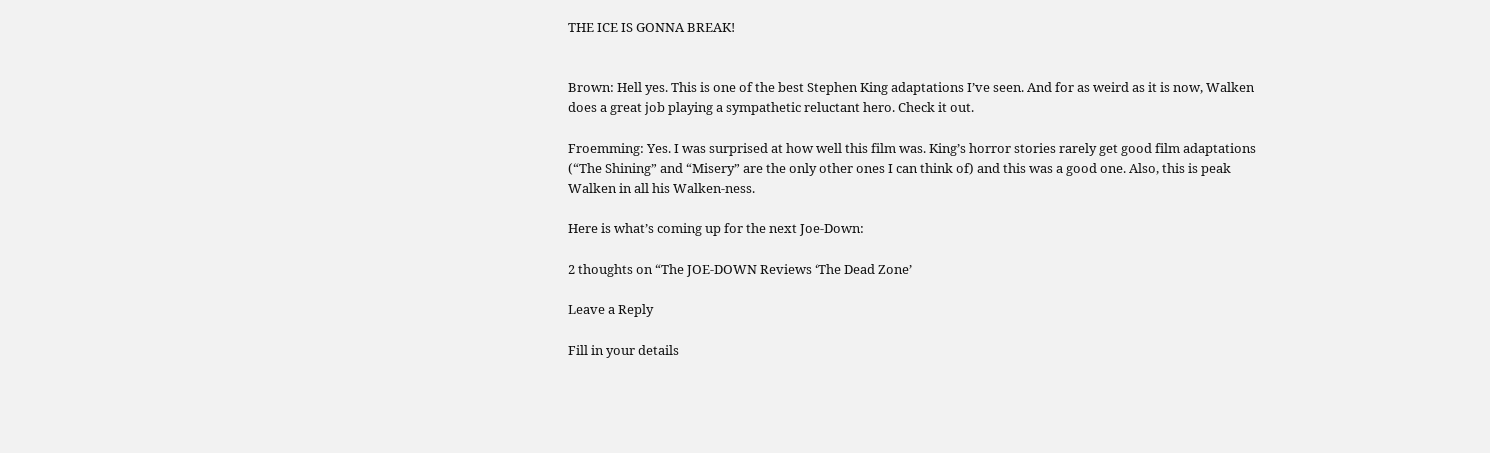THE ICE IS GONNA BREAK!


Brown: Hell yes. This is one of the best Stephen King adaptations I’ve seen. And for as weird as it is now, Walken does a great job playing a sympathetic reluctant hero. Check it out.

Froemming: Yes. I was surprised at how well this film was. King’s horror stories rarely get good film adaptations (“The Shining” and “Misery” are the only other ones I can think of) and this was a good one. Also, this is peak Walken in all his Walken-ness.

Here is what’s coming up for the next Joe-Down:

2 thoughts on “The JOE-DOWN Reviews ‘The Dead Zone’

Leave a Reply

Fill in your details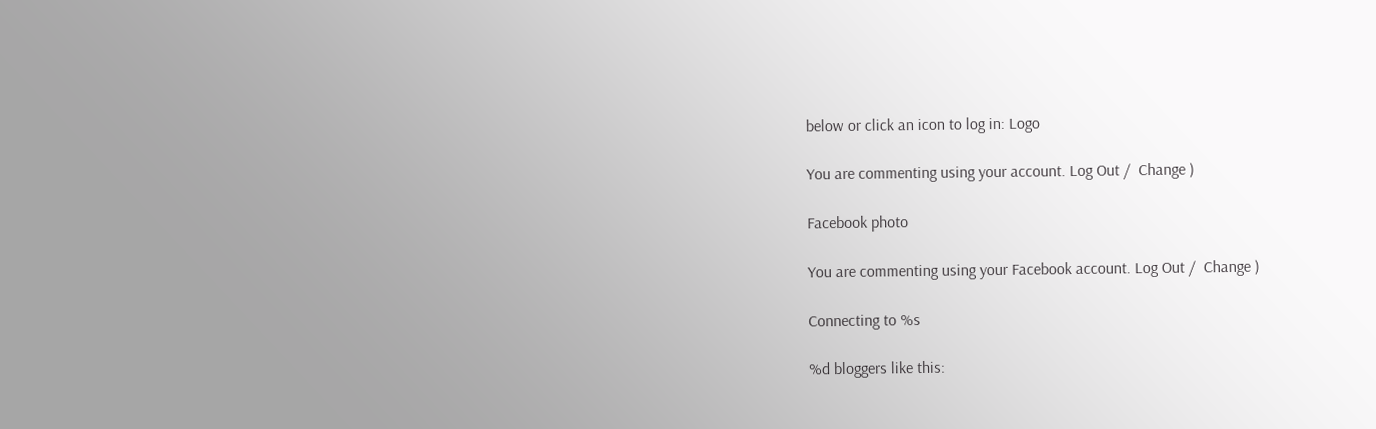below or click an icon to log in: Logo

You are commenting using your account. Log Out /  Change )

Facebook photo

You are commenting using your Facebook account. Log Out /  Change )

Connecting to %s

%d bloggers like this: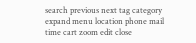search previous next tag category expand menu location phone mail time cart zoom edit close